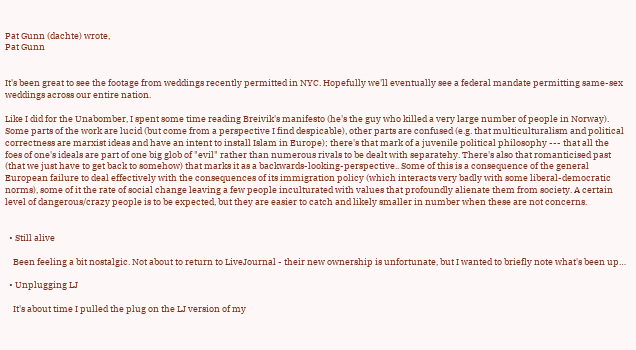Pat Gunn (dachte) wrote,
Pat Gunn


It's been great to see the footage from weddings recently permitted in NYC. Hopefully we'll eventually see a federal mandate permitting same-sex weddings across our entire nation.

Like I did for the Unabomber, I spent some time reading Breivik's manifesto (he's the guy who killed a very large number of people in Norway). Some parts of the work are lucid (but come from a perspective I find despicable), other parts are confused (e.g. that multiculturalism and political correctness are marxist ideas and have an intent to install Islam in Europe); there's that mark of a juvenile political philosophy --- that all the foes of one's ideals are part of one big glob of "evil" rather than numerous rivals to be dealt with separatehy. There's also that romanticised past (that we just have to get back to somehow) that marks it as a backwards-looking-perspective.. Some of this is a consequence of the general European failure to deal effectively with the consequences of its immigration policy (which interacts very badly with some liberal-democratic norms), some of it the rate of social change leaving a few people inculturated with values that profoundly alienate them from society. A certain level of dangerous/crazy people is to be expected, but they are easier to catch and likely smaller in number when these are not concerns.


  • Still alive

    Been feeling a bit nostalgic. Not about to return to LiveJournal - their new ownership is unfortunate, but I wanted to briefly note what's been up…

  • Unplugging LJ

    It's about time I pulled the plug on the LJ version of my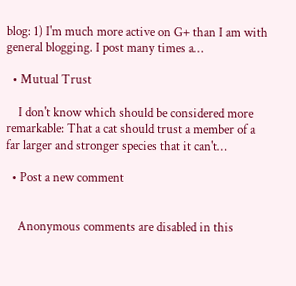blog: 1) I'm much more active on G+ than I am with general blogging. I post many times a…

  • Mutual Trust

    I don't know which should be considered more remarkable: That a cat should trust a member of a far larger and stronger species that it can't…

  • Post a new comment


    Anonymous comments are disabled in this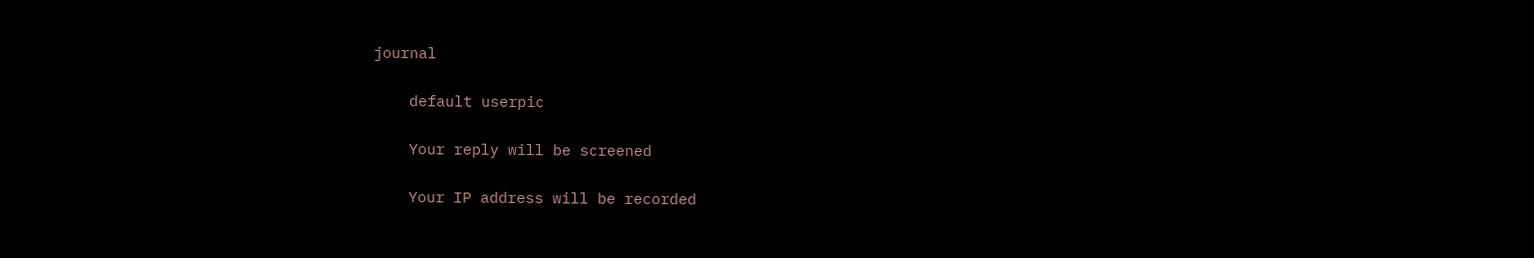journal

    default userpic

    Your reply will be screened

    Your IP address will be recorded